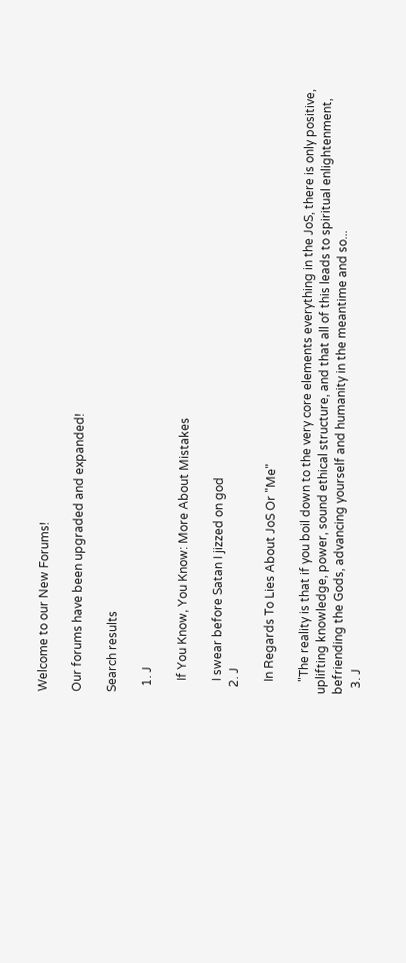Welcome to our New Forums!

Our forums have been upgraded and expanded!

Search results

  1. J

    If You Know, You Know: More About Mistakes

    I swear before Satan I jizzed on god
  2. J

    In Regards To Lies About JoS Or "Me"

    "The reality is that if you boil down to the very core elements everything in the JoS, there is only positive, uplifting knowledge, power, sound ethical structure, and that all of this leads to spiritual enlightenment, befriending the Gods, advancing yourself and humanity in the meantime and so...
  3. J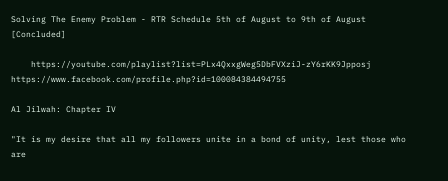Solving The Enemy Problem - RTR Schedule 5th of August to 9th of August [Concluded]

    https://youtube.com/playlist?list=PLx4QxxgWeg5DbFVXziJ-zY6rKK9Jpposj https://www.facebook.com/profile.php?id=100084384494755

Al Jilwah: Chapter IV

"It is my desire that all my followers unite in a bond of unity, lest those who are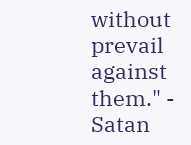without prevail against them." - Satan